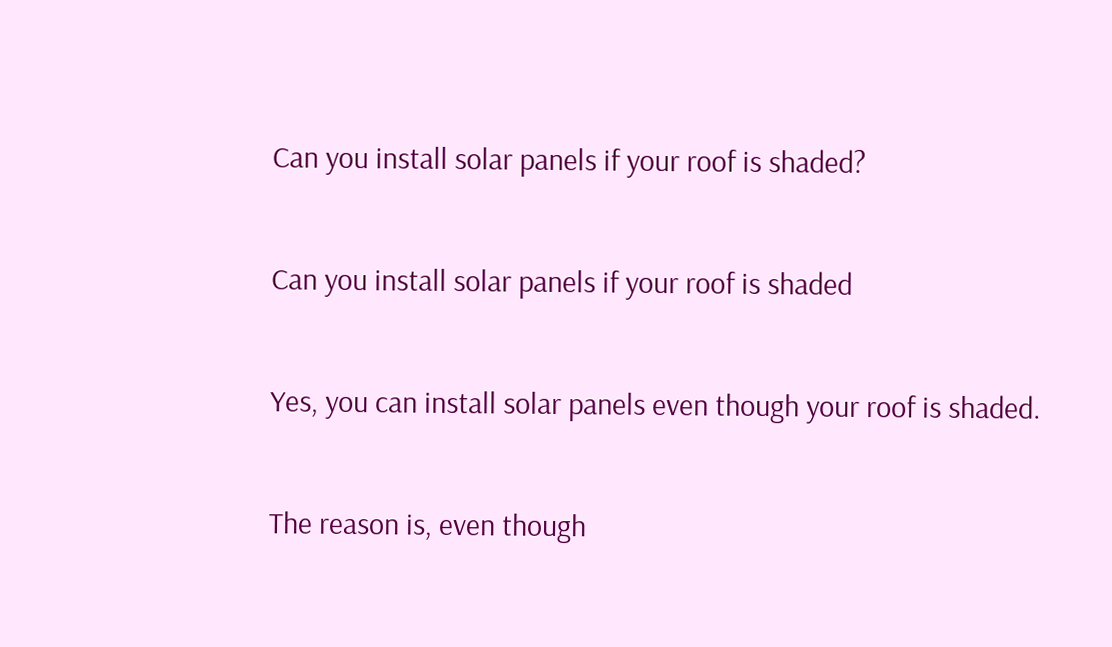Can you install solar panels if your roof is shaded?

Can you install solar panels if your roof is shaded

Yes, you can install solar panels even though your roof is shaded.

The reason is, even though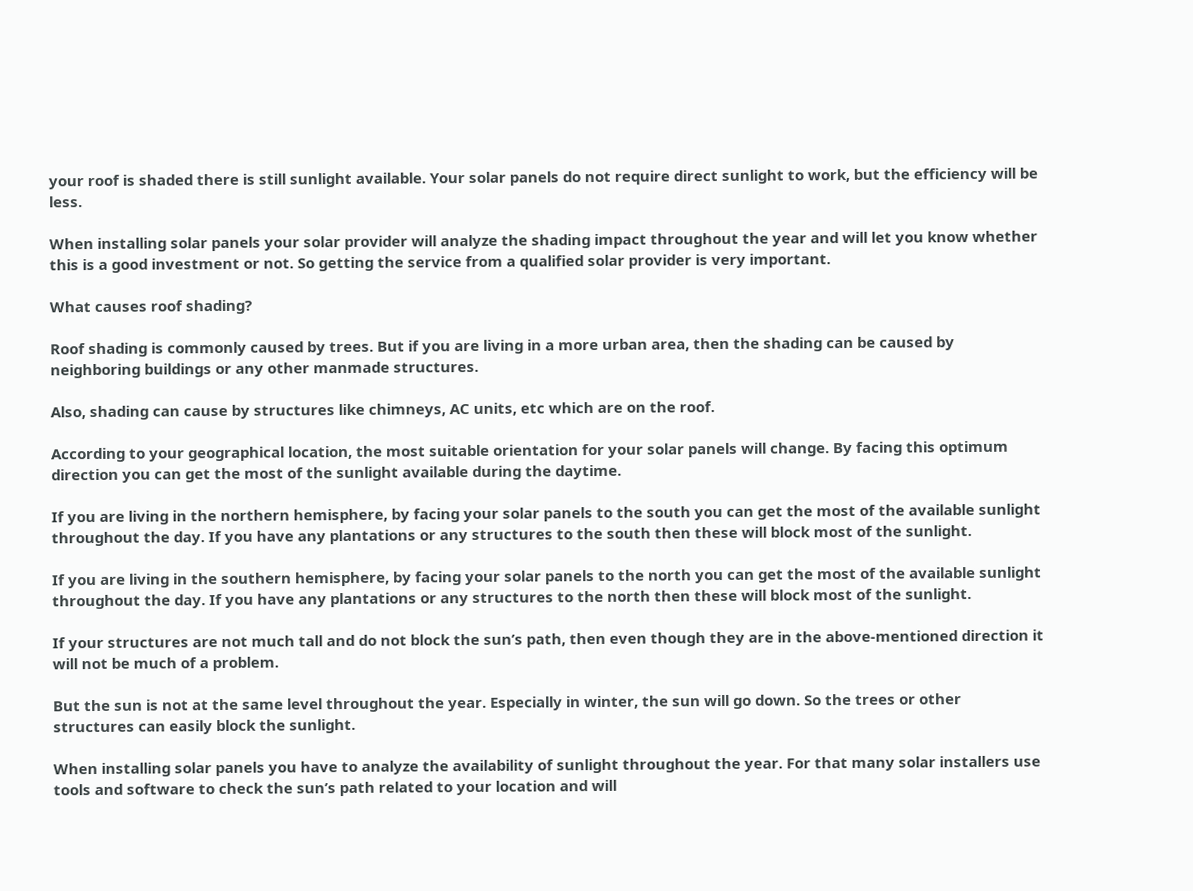your roof is shaded there is still sunlight available. Your solar panels do not require direct sunlight to work, but the efficiency will be less.

When installing solar panels your solar provider will analyze the shading impact throughout the year and will let you know whether this is a good investment or not. So getting the service from a qualified solar provider is very important.

What causes roof shading?

Roof shading is commonly caused by trees. But if you are living in a more urban area, then the shading can be caused by neighboring buildings or any other manmade structures.

Also, shading can cause by structures like chimneys, AC units, etc which are on the roof.

According to your geographical location, the most suitable orientation for your solar panels will change. By facing this optimum direction you can get the most of the sunlight available during the daytime.

If you are living in the northern hemisphere, by facing your solar panels to the south you can get the most of the available sunlight throughout the day. If you have any plantations or any structures to the south then these will block most of the sunlight.

If you are living in the southern hemisphere, by facing your solar panels to the north you can get the most of the available sunlight throughout the day. If you have any plantations or any structures to the north then these will block most of the sunlight.

If your structures are not much tall and do not block the sun’s path, then even though they are in the above-mentioned direction it will not be much of a problem.

But the sun is not at the same level throughout the year. Especially in winter, the sun will go down. So the trees or other structures can easily block the sunlight.

When installing solar panels you have to analyze the availability of sunlight throughout the year. For that many solar installers use tools and software to check the sun’s path related to your location and will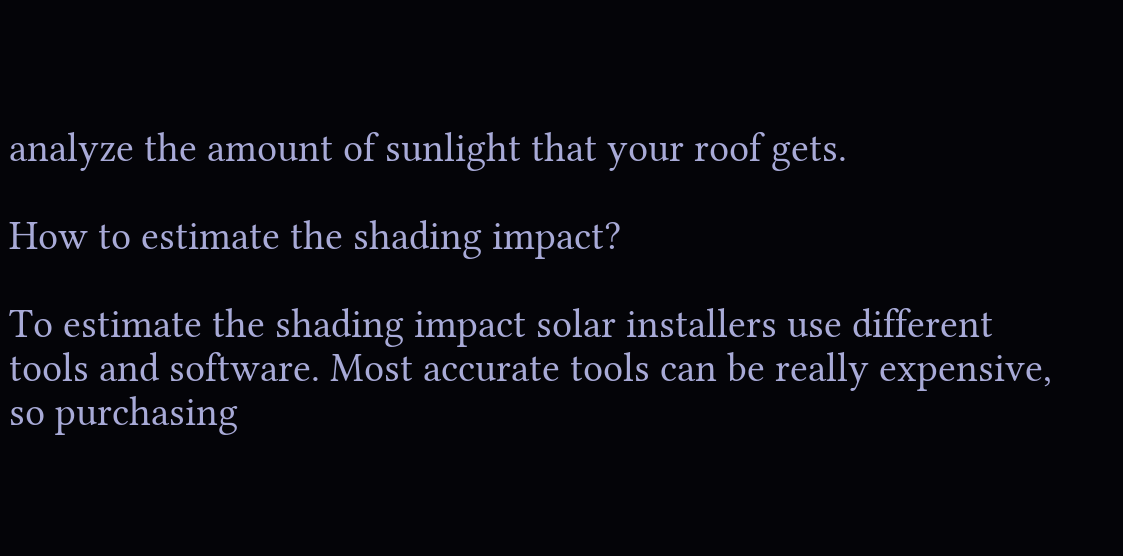analyze the amount of sunlight that your roof gets.

How to estimate the shading impact?

To estimate the shading impact solar installers use different tools and software. Most accurate tools can be really expensive, so purchasing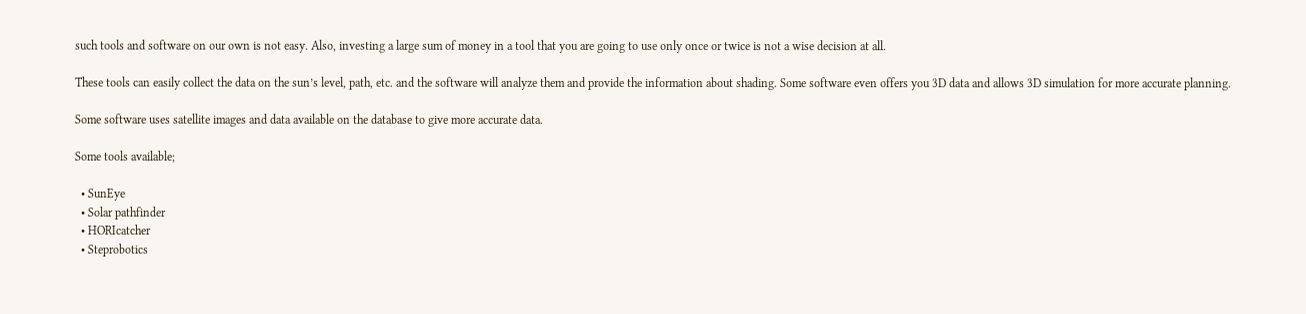such tools and software on our own is not easy. Also, investing a large sum of money in a tool that you are going to use only once or twice is not a wise decision at all.

These tools can easily collect the data on the sun’s level, path, etc. and the software will analyze them and provide the information about shading. Some software even offers you 3D data and allows 3D simulation for more accurate planning.

Some software uses satellite images and data available on the database to give more accurate data.

Some tools available;

  • SunEye
  • Solar pathfinder
  • HORIcatcher
  • Steprobotics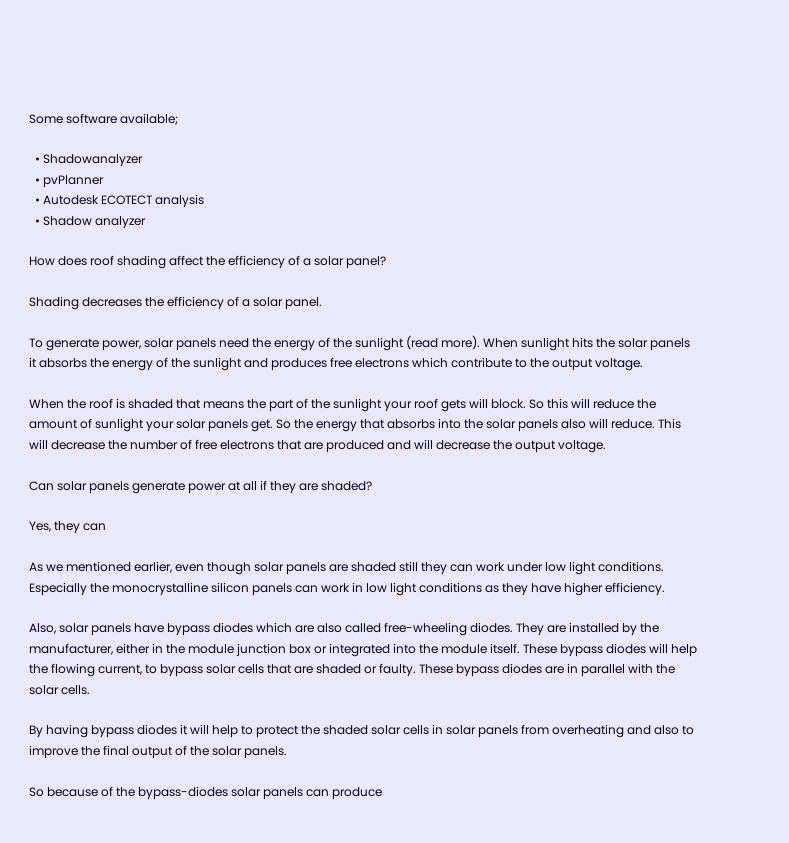Some software available;

  • Shadowanalyzer
  • pvPlanner
  • Autodesk ECOTECT analysis
  • Shadow analyzer

How does roof shading affect the efficiency of a solar panel?

Shading decreases the efficiency of a solar panel.

To generate power, solar panels need the energy of the sunlight (read more). When sunlight hits the solar panels it absorbs the energy of the sunlight and produces free electrons which contribute to the output voltage.

When the roof is shaded that means the part of the sunlight your roof gets will block. So this will reduce the amount of sunlight your solar panels get. So the energy that absorbs into the solar panels also will reduce. This will decrease the number of free electrons that are produced and will decrease the output voltage.

Can solar panels generate power at all if they are shaded?

Yes, they can

As we mentioned earlier, even though solar panels are shaded still they can work under low light conditions. Especially the monocrystalline silicon panels can work in low light conditions as they have higher efficiency.

Also, solar panels have bypass diodes which are also called free-wheeling diodes. They are installed by the manufacturer, either in the module junction box or integrated into the module itself. These bypass diodes will help the flowing current, to bypass solar cells that are shaded or faulty. These bypass diodes are in parallel with the solar cells.

By having bypass diodes it will help to protect the shaded solar cells in solar panels from overheating and also to improve the final output of the solar panels.

So because of the bypass-diodes solar panels can produce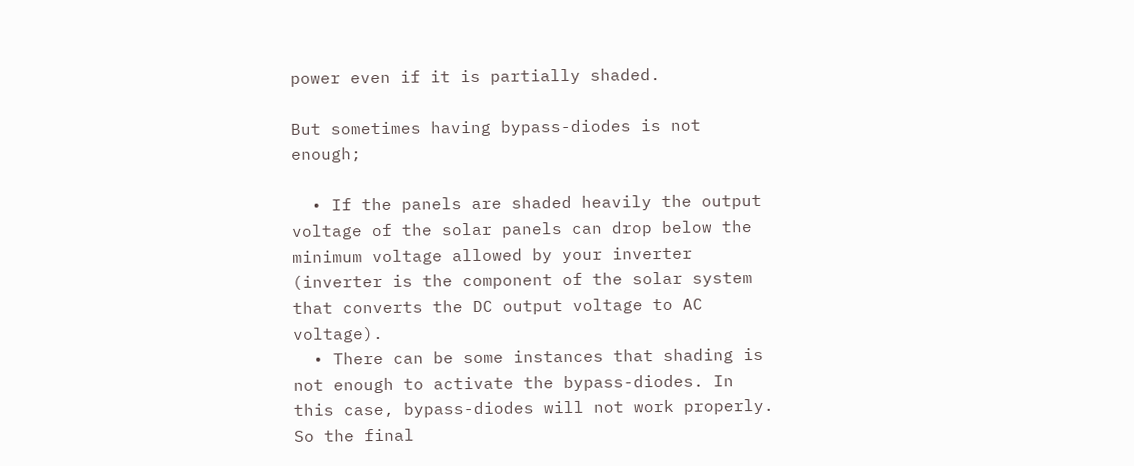power even if it is partially shaded.

But sometimes having bypass-diodes is not enough;

  • If the panels are shaded heavily the output voltage of the solar panels can drop below the minimum voltage allowed by your inverter (inverter is the component of the solar system that converts the DC output voltage to AC voltage).
  • There can be some instances that shading is not enough to activate the bypass-diodes. In this case, bypass-diodes will not work properly. So the final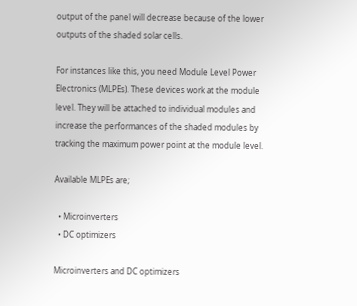output of the panel will decrease because of the lower outputs of the shaded solar cells.

For instances like this, you need Module Level Power Electronics (MLPEs). These devices work at the module level. They will be attached to individual modules and increase the performances of the shaded modules by tracking the maximum power point at the module level.

Available MLPEs are;

  • Microinverters
  • DC optimizers

Microinverters and DC optimizers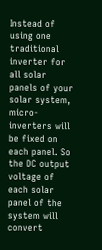Instead of using one traditional inverter for all solar panels of your solar system, micro-inverters will be fixed on each panel. So the DC output voltage of each solar panel of the system will convert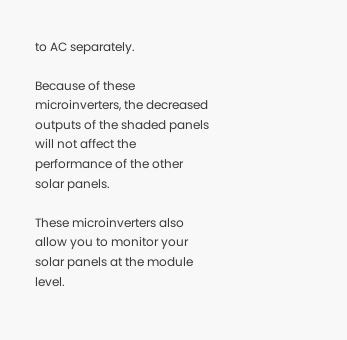to AC separately.

Because of these microinverters, the decreased outputs of the shaded panels will not affect the performance of the other solar panels.

These microinverters also allow you to monitor your solar panels at the module level.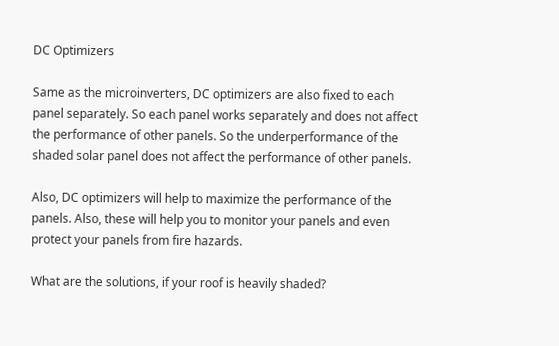DC Optimizers

Same as the microinverters, DC optimizers are also fixed to each panel separately. So each panel works separately and does not affect the performance of other panels. So the underperformance of the shaded solar panel does not affect the performance of other panels.

Also, DC optimizers will help to maximize the performance of the panels. Also, these will help you to monitor your panels and even protect your panels from fire hazards.

What are the solutions, if your roof is heavily shaded?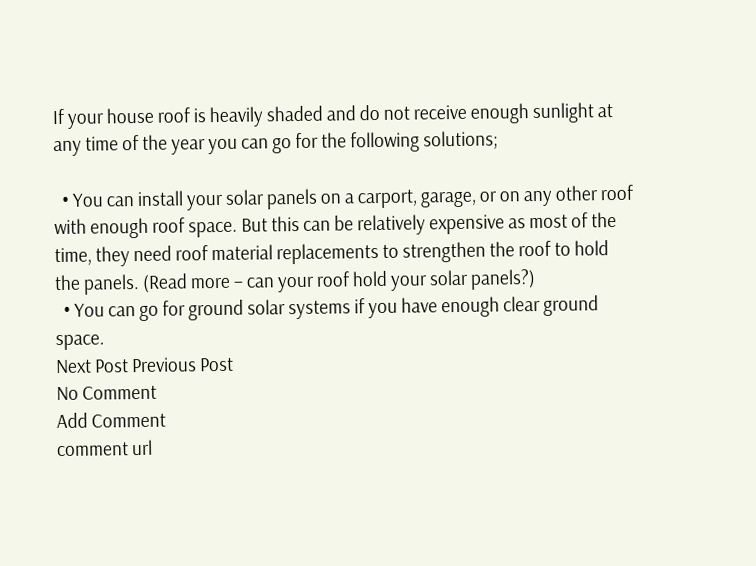If your house roof is heavily shaded and do not receive enough sunlight at any time of the year you can go for the following solutions;

  • You can install your solar panels on a carport, garage, or on any other roof with enough roof space. But this can be relatively expensive as most of the time, they need roof material replacements to strengthen the roof to hold the panels. (Read more – can your roof hold your solar panels?)
  • You can go for ground solar systems if you have enough clear ground space.
Next Post Previous Post
No Comment
Add Comment
comment url